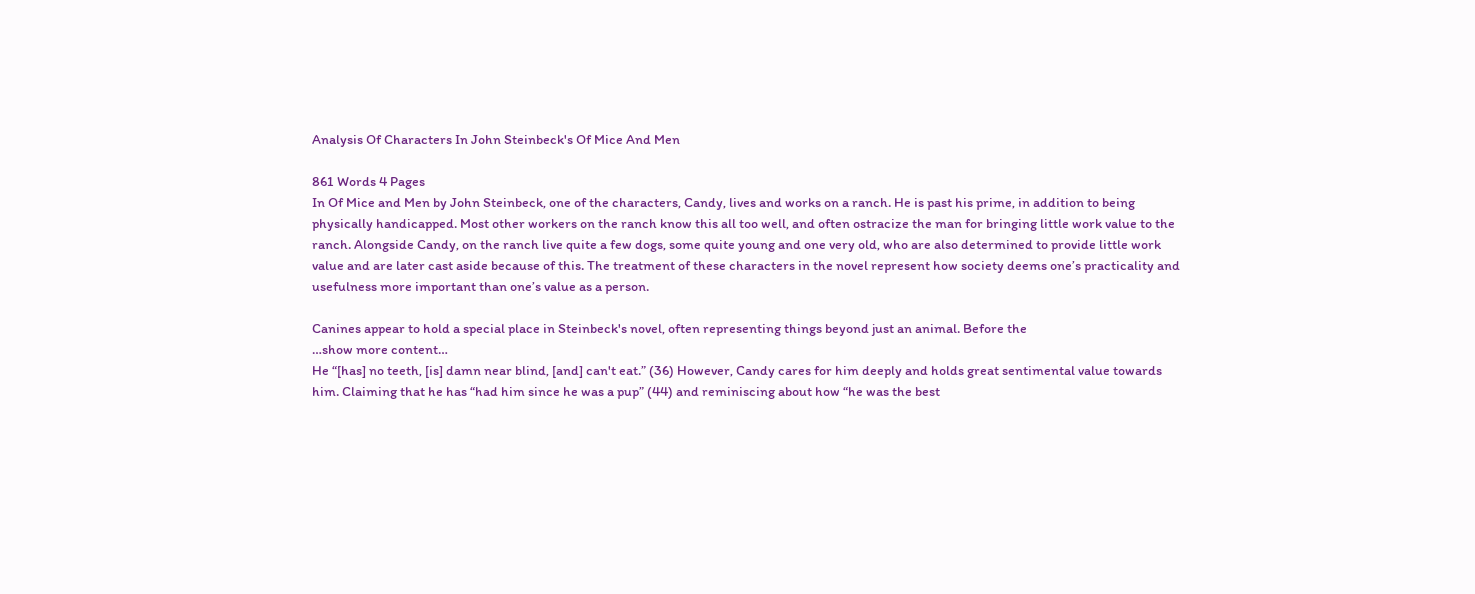Analysis Of Characters In John Steinbeck's Of Mice And Men

861 Words 4 Pages
In Of Mice and Men by John Steinbeck, one of the characters, Candy, lives and works on a ranch. He is past his prime, in addition to being physically handicapped. Most other workers on the ranch know this all too well, and often ostracize the man for bringing little work value to the ranch. Alongside Candy, on the ranch live quite a few dogs, some quite young and one very old, who are also determined to provide little work value and are later cast aside because of this. The treatment of these characters in the novel represent how society deems one’s practicality and usefulness more important than one’s value as a person.

Canines appear to hold a special place in Steinbeck's novel, often representing things beyond just an animal. Before the
…show more content…
He “[has] no teeth, [is] damn near blind, [and] can't eat.” (36) However, Candy cares for him deeply and holds great sentimental value towards him. Claiming that he has “had him since he was a pup” (44) and reminiscing about how “he was the best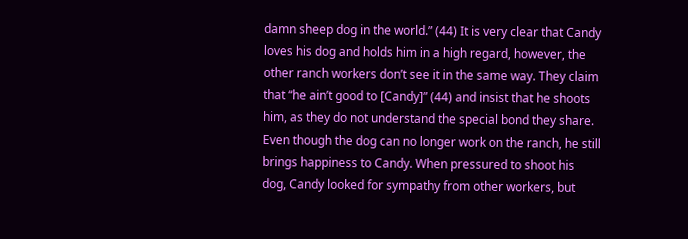damn sheep dog in the world.” (44) It is very clear that Candy loves his dog and holds him in a high regard, however, the other ranch workers don’t see it in the same way. They claim that “he ain’t good to [Candy]” (44) and insist that he shoots him, as they do not understand the special bond they share. Even though the dog can no longer work on the ranch, he still brings happiness to Candy. When pressured to shoot his dog, Candy looked for sympathy from other workers, but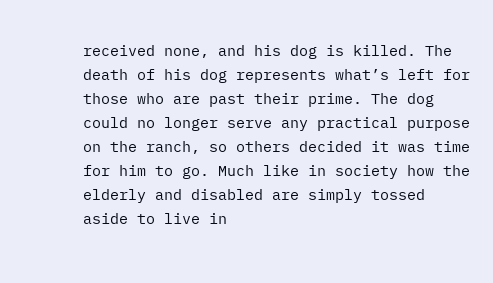received none, and his dog is killed. The death of his dog represents what’s left for those who are past their prime. The dog could no longer serve any practical purpose on the ranch, so others decided it was time for him to go. Much like in society how the elderly and disabled are simply tossed aside to live in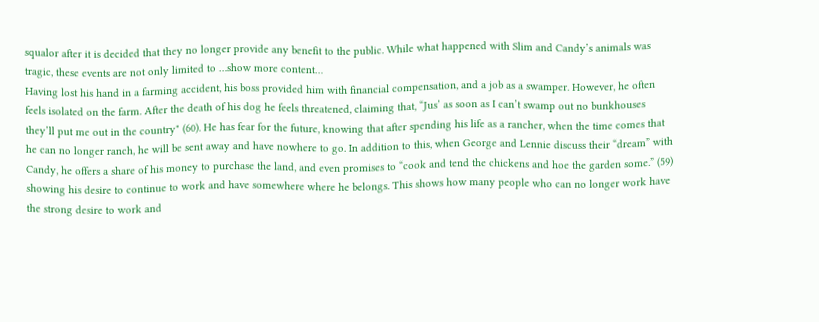squalor after it is decided that they no longer provide any benefit to the public. While what happened with Slim and Candy’s animals was tragic, these events are not only limited to …show more content…
Having lost his hand in a farming accident, his boss provided him with financial compensation, and a job as a swamper. However, he often feels isolated on the farm. After the death of his dog he feels threatened, claiming that, “Jus’ as soon as I can’t swamp out no bunkhouses they’ll put me out in the country" (60). He has fear for the future, knowing that after spending his life as a rancher, when the time comes that he can no longer ranch, he will be sent away and have nowhere to go. In addition to this, when George and Lennie discuss their “dream” with Candy, he offers a share of his money to purchase the land, and even promises to “cook and tend the chickens and hoe the garden some.” (59) showing his desire to continue to work and have somewhere where he belongs. This shows how many people who can no longer work have the strong desire to work and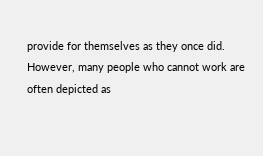provide for themselves as they once did. However, many people who cannot work are often depicted as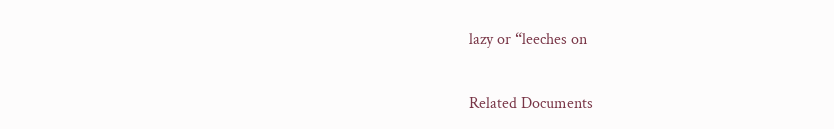lazy or “leeches on

Related Documents